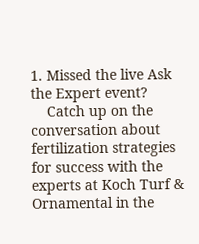1. Missed the live Ask the Expert event?
    Catch up on the conversation about fertilization strategies for success with the experts at Koch Turf & Ornamental in the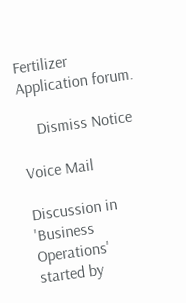Fertilizer Application forum.

    Dismiss Notice

Voice Mail

Discussion in 'Business Operations' started by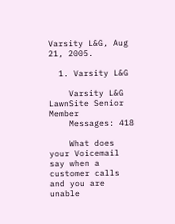Varsity L&G, Aug 21, 2005.

  1. Varsity L&G

    Varsity L&G LawnSite Senior Member
    Messages: 418

    What does your Voicemail say when a customer calls and you are unable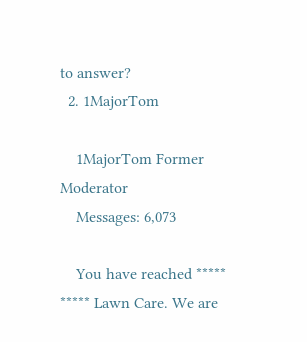to answer?
  2. 1MajorTom

    1MajorTom Former Moderator
    Messages: 6,073

    You have reached ***** ***** Lawn Care. We are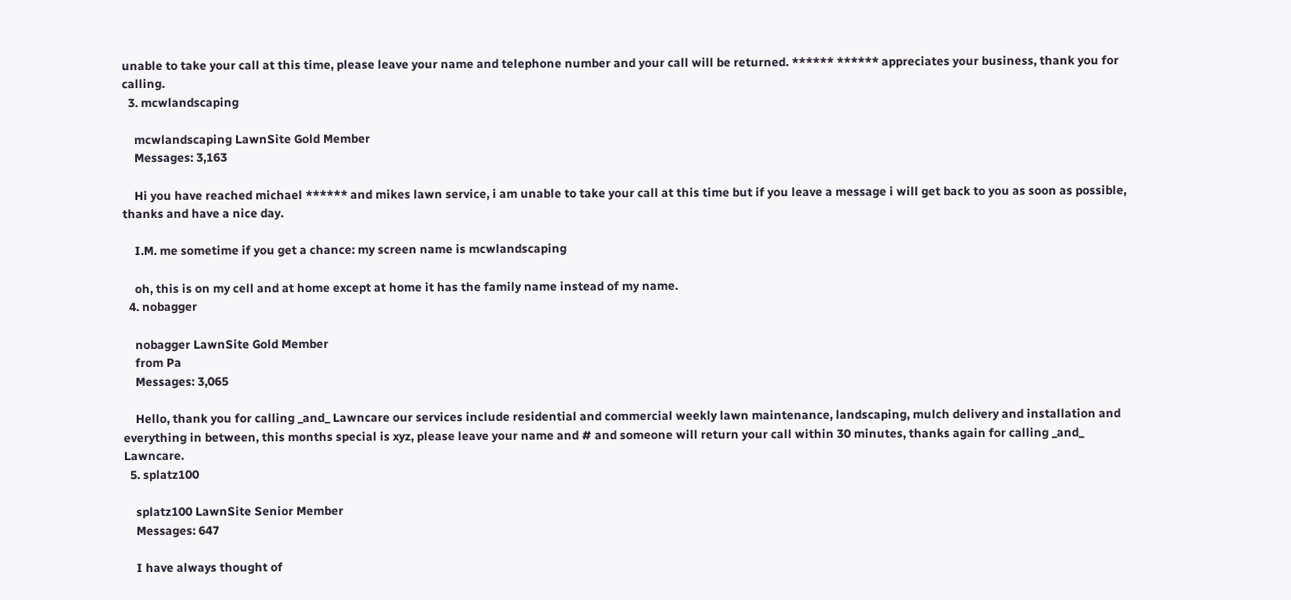unable to take your call at this time, please leave your name and telephone number and your call will be returned. ****** ****** appreciates your business, thank you for calling.
  3. mcwlandscaping

    mcwlandscaping LawnSite Gold Member
    Messages: 3,163

    Hi you have reached michael ****** and mikes lawn service, i am unable to take your call at this time but if you leave a message i will get back to you as soon as possible, thanks and have a nice day.

    I.M. me sometime if you get a chance: my screen name is mcwlandscaping

    oh, this is on my cell and at home except at home it has the family name instead of my name.
  4. nobagger

    nobagger LawnSite Gold Member
    from Pa
    Messages: 3,065

    Hello, thank you for calling _and_ Lawncare our services include residential and commercial weekly lawn maintenance, landscaping, mulch delivery and installation and everything in between, this months special is xyz, please leave your name and # and someone will return your call within 30 minutes, thanks again for calling _and_ Lawncare.
  5. splatz100

    splatz100 LawnSite Senior Member
    Messages: 647

    I have always thought of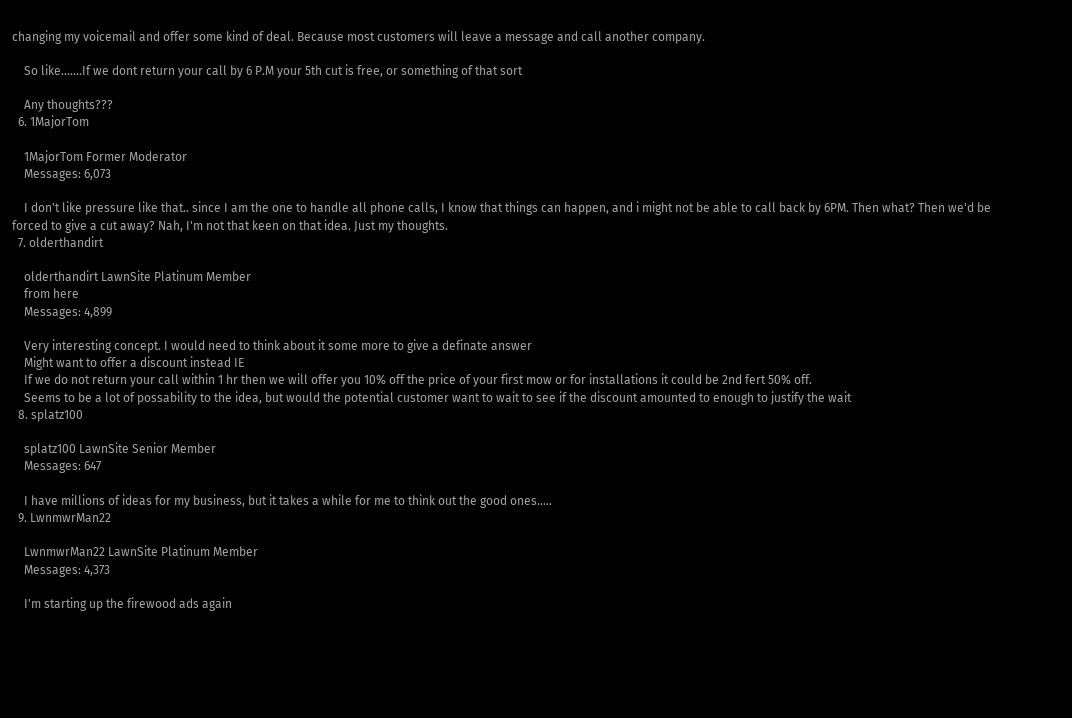changing my voicemail and offer some kind of deal. Because most customers will leave a message and call another company.

    So like.......If we dont return your call by 6 P.M your 5th cut is free, or something of that sort

    Any thoughts???
  6. 1MajorTom

    1MajorTom Former Moderator
    Messages: 6,073

    I don't like pressure like that.. since I am the one to handle all phone calls, I know that things can happen, and i might not be able to call back by 6PM. Then what? Then we'd be forced to give a cut away? Nah, I'm not that keen on that idea. Just my thoughts.
  7. olderthandirt

    olderthandirt LawnSite Platinum Member
    from here
    Messages: 4,899

    Very interesting concept. I would need to think about it some more to give a definate answer
    Might want to offer a discount instead IE
    If we do not return your call within 1 hr then we will offer you 10% off the price of your first mow or for installations it could be 2nd fert 50% off.
    Seems to be a lot of possability to the idea, but would the potential customer want to wait to see if the discount amounted to enough to justify the wait
  8. splatz100

    splatz100 LawnSite Senior Member
    Messages: 647

    I have millions of ideas for my business, but it takes a while for me to think out the good ones.....
  9. LwnmwrMan22

    LwnmwrMan22 LawnSite Platinum Member
    Messages: 4,373

    I'm starting up the firewood ads again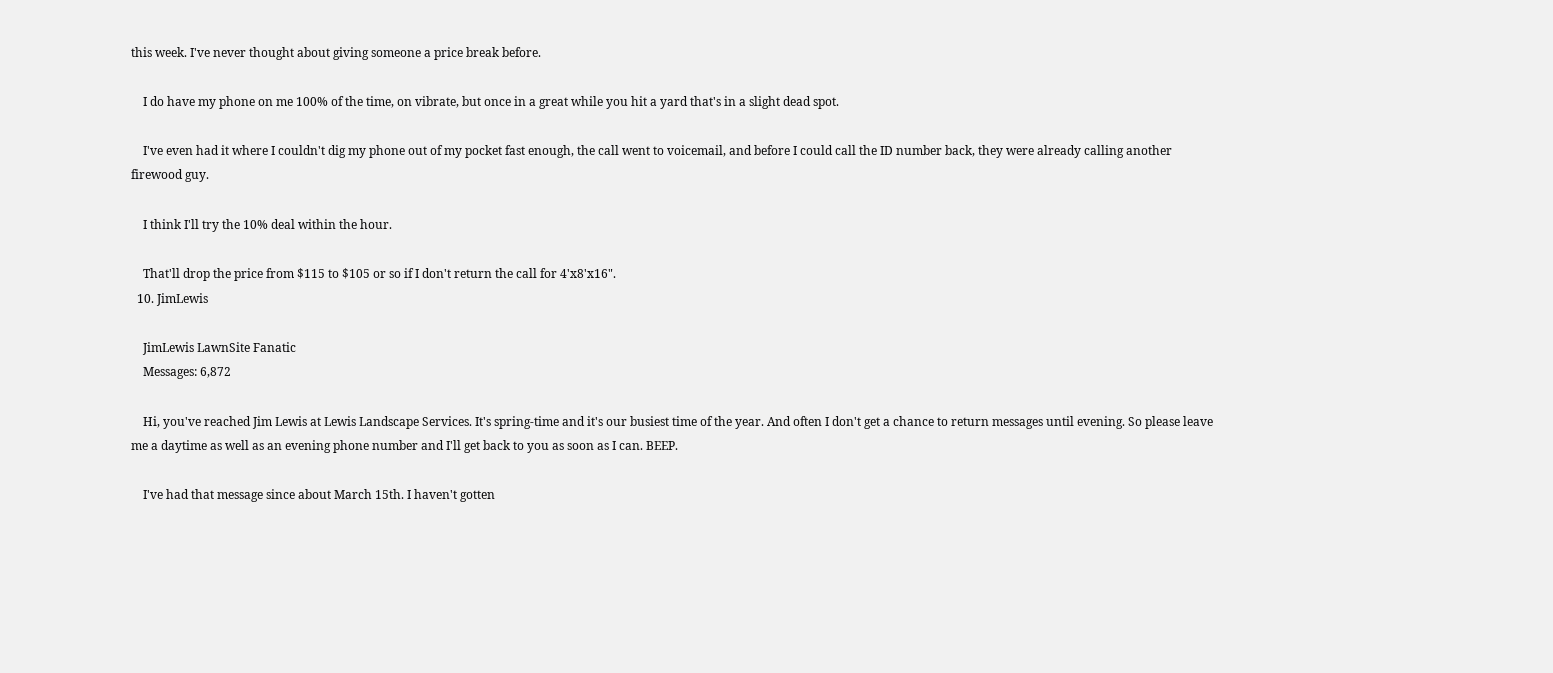this week. I've never thought about giving someone a price break before.

    I do have my phone on me 100% of the time, on vibrate, but once in a great while you hit a yard that's in a slight dead spot.

    I've even had it where I couldn't dig my phone out of my pocket fast enough, the call went to voicemail, and before I could call the ID number back, they were already calling another firewood guy.

    I think I'll try the 10% deal within the hour.

    That'll drop the price from $115 to $105 or so if I don't return the call for 4'x8'x16".
  10. JimLewis

    JimLewis LawnSite Fanatic
    Messages: 6,872

    Hi, you've reached Jim Lewis at Lewis Landscape Services. It's spring-time and it's our busiest time of the year. And often I don't get a chance to return messages until evening. So please leave me a daytime as well as an evening phone number and I'll get back to you as soon as I can. BEEP.

    I've had that message since about March 15th. I haven't gotten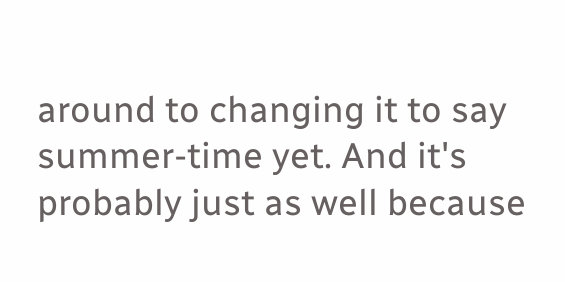around to changing it to say summer-time yet. And it's probably just as well because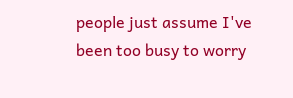people just assume I've been too busy to worry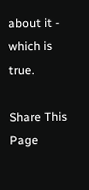about it - which is true.

Share This Page